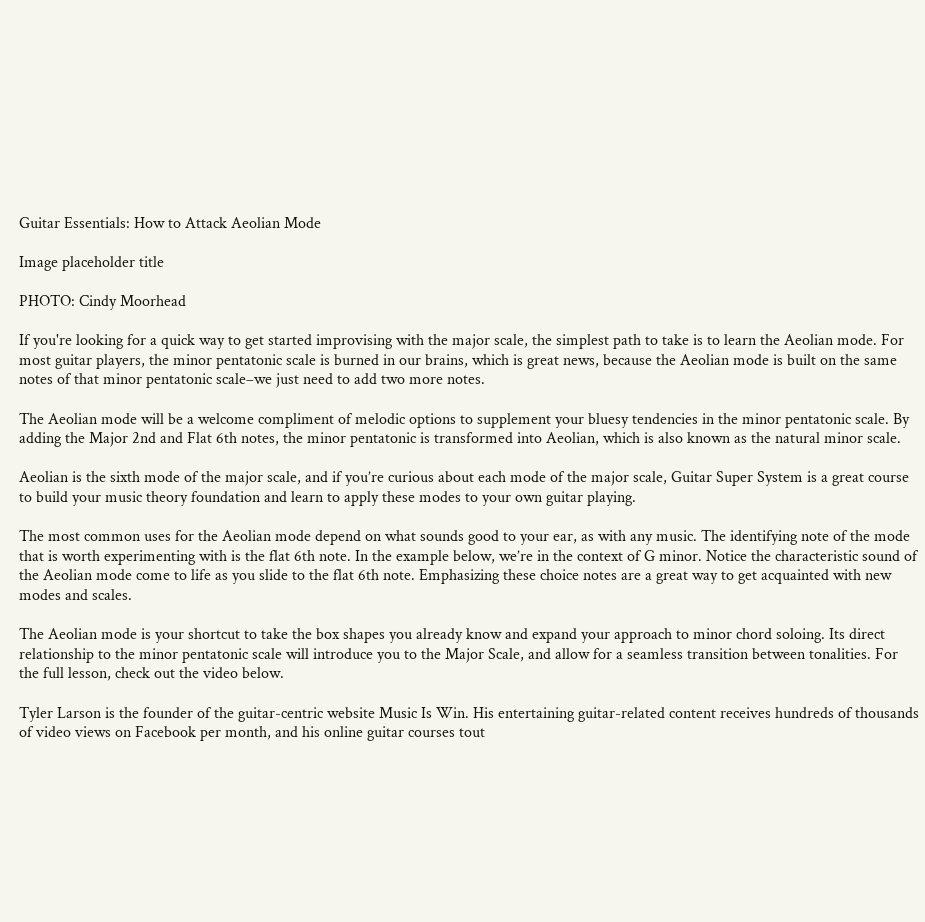Guitar Essentials: How to Attack Aeolian Mode

Image placeholder title

PHOTO: Cindy Moorhead

If you're looking for a quick way to get started improvising with the major scale, the simplest path to take is to learn the Aeolian mode. For most guitar players, the minor pentatonic scale is burned in our brains, which is great news, because the Aeolian mode is built on the same notes of that minor pentatonic scale–we just need to add two more notes.

The Aeolian mode will be a welcome compliment of melodic options to supplement your bluesy tendencies in the minor pentatonic scale. By adding the Major 2nd and Flat 6th notes, the minor pentatonic is transformed into Aeolian, which is also known as the natural minor scale.

Aeolian is the sixth mode of the major scale, and if you’re curious about each mode of the major scale, Guitar Super System is a great course to build your music theory foundation and learn to apply these modes to your own guitar playing.

The most common uses for the Aeolian mode depend on what sounds good to your ear, as with any music. The identifying note of the mode that is worth experimenting with is the flat 6th note. In the example below, we’re in the context of G minor. Notice the characteristic sound of the Aeolian mode come to life as you slide to the flat 6th note. Emphasizing these choice notes are a great way to get acquainted with new modes and scales.

The Aeolian mode is your shortcut to take the box shapes you already know and expand your approach to minor chord soloing. Its direct relationship to the minor pentatonic scale will introduce you to the Major Scale, and allow for a seamless transition between tonalities. For the full lesson, check out the video below.

Tyler Larson is the founder of the guitar-centric website Music Is Win. His entertaining guitar-related content receives hundreds of thousands of video views on Facebook per month, and his online guitar courses tout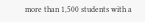more than 1,500 students with a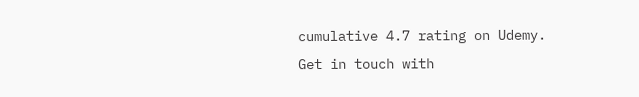cumulative 4.7 rating on Udemy. Get in touch with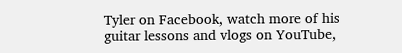Tyler on Facebook, watch more of his guitar lessons and vlogs on YouTube,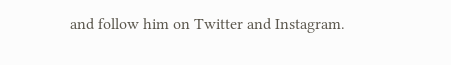and follow him on Twitter and Instagram.